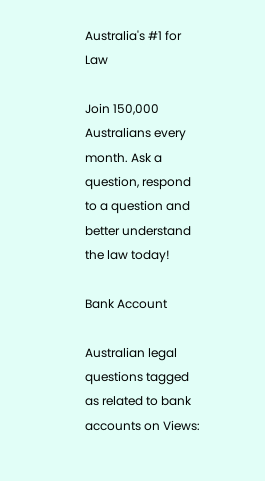Australia's #1 for Law

Join 150,000 Australians every month. Ask a question, respond to a question and better understand the law today!

Bank Account

Australian legal questions tagged as related to bank accounts on Views: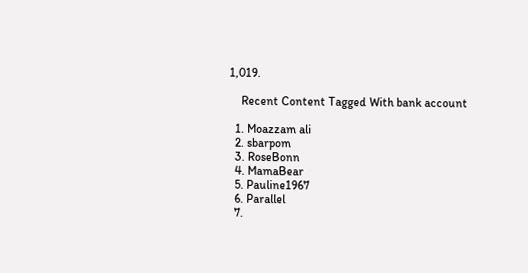1,019.

    Recent Content Tagged With bank account

  1. Moazzam ali
  2. sbarpom
  3. RoseBonn
  4. MamaBear
  5. Pauline1967
  6. Parallel
  7.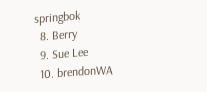springbok
  8. Berry
  9. Sue Lee
  10. brendonWA